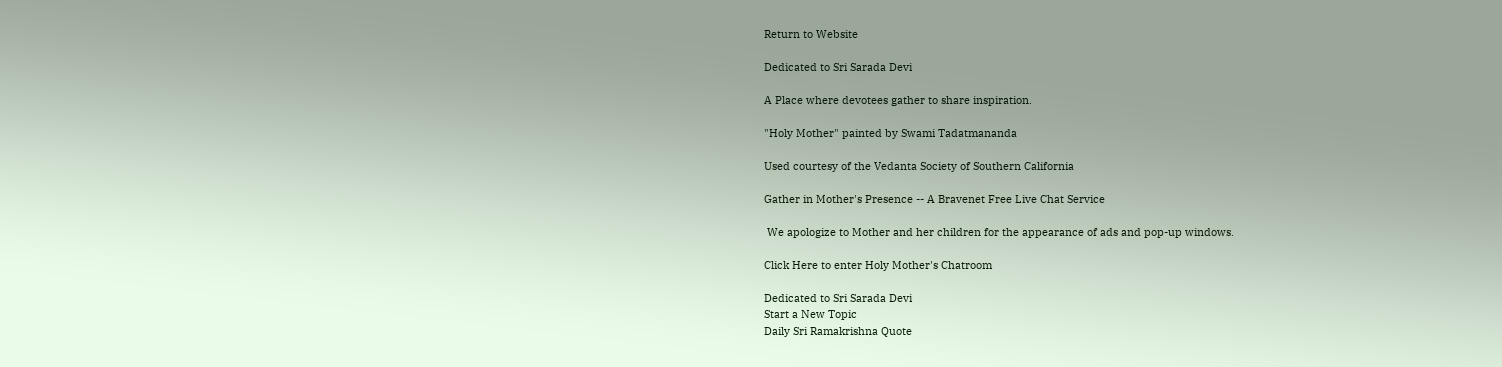Return to Website

Dedicated to Sri Sarada Devi

A Place where devotees gather to share inspiration.

"Holy Mother" painted by Swami Tadatmananda

Used courtesy of the Vedanta Society of Southern California

Gather in Mother's Presence -- A Bravenet Free Live Chat Service

 We apologize to Mother and her children for the appearance of ads and pop-up windows.

Click Here to enter Holy Mother's Chatroom

Dedicated to Sri Sarada Devi
Start a New Topic
Daily Sri Ramakrishna Quote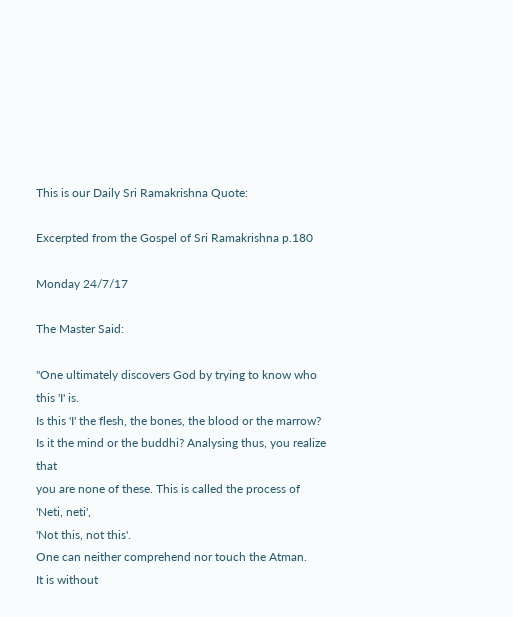This is our Daily Sri Ramakrishna Quote:

Excerpted from the Gospel of Sri Ramakrishna p.180

Monday 24/7/17

The Master Said:

"One ultimately discovers God by trying to know who this 'I' is.
Is this 'I' the flesh, the bones, the blood or the marrow?
Is it the mind or the buddhi? Analysing thus, you realize that
you are none of these. This is called the process of 'Neti, neti',
'Not this, not this'.
One can neither comprehend nor touch the Atman.
It is without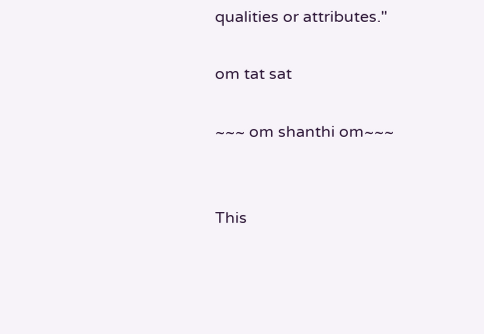qualities or attributes."

om tat sat

~~~ om shanthi om~~~


This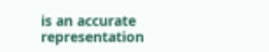is an accurate representation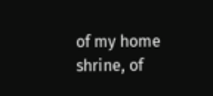of my home shrine, of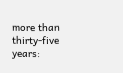more than thirty-five years: